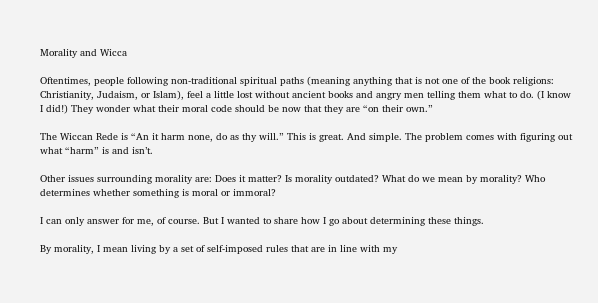Morality and Wicca

Oftentimes, people following non-traditional spiritual paths (meaning anything that is not one of the book religions: Christianity, Judaism, or Islam), feel a little lost without ancient books and angry men telling them what to do. (I know I did!) They wonder what their moral code should be now that they are “on their own.”

The Wiccan Rede is “An it harm none, do as thy will.” This is great. And simple. The problem comes with figuring out what “harm” is and isn’t.

Other issues surrounding morality are: Does it matter? Is morality outdated? What do we mean by morality? Who determines whether something is moral or immoral?

I can only answer for me, of course. But I wanted to share how I go about determining these things.

By morality, I mean living by a set of self-imposed rules that are in line with my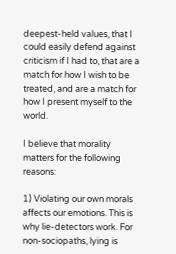deepest-held values, that I could easily defend against criticism if I had to, that are a match for how I wish to be treated, and are a match for how I present myself to the world.

I believe that morality matters for the following reasons:

1) Violating our own morals affects our emotions. This is why lie-detectors work. For non-sociopaths, lying is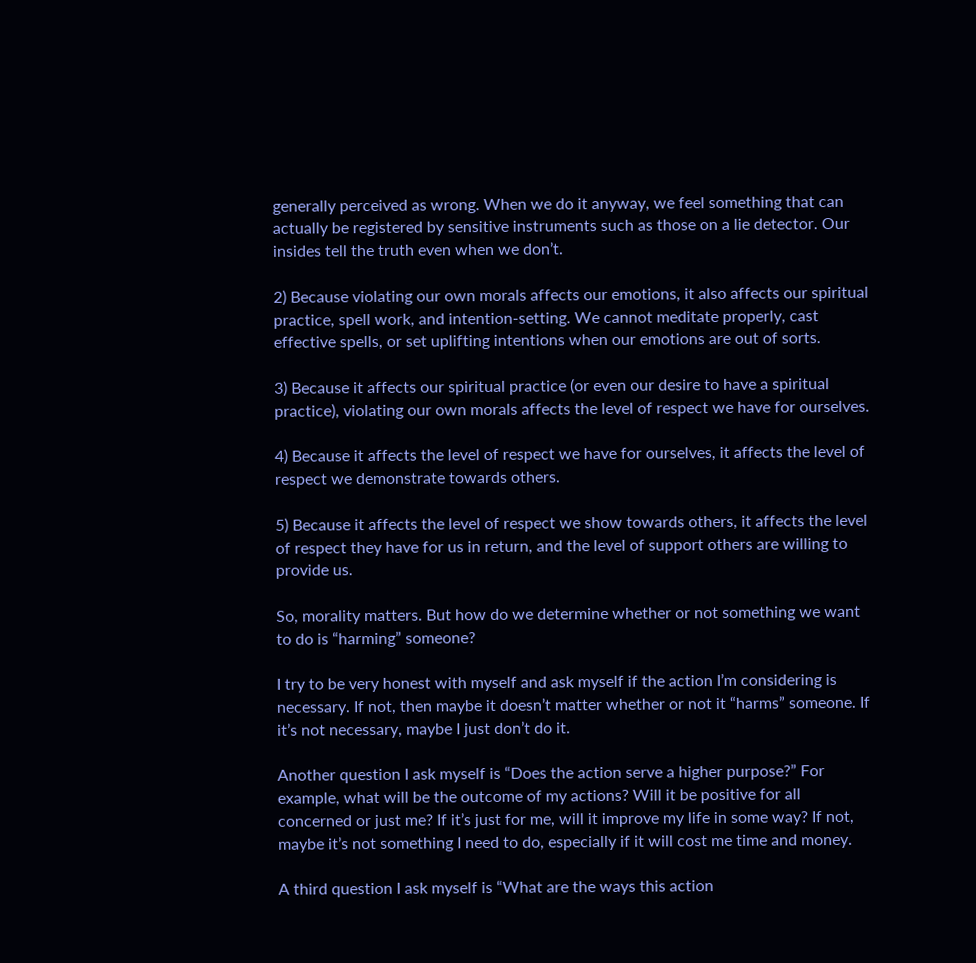generally perceived as wrong. When we do it anyway, we feel something that can actually be registered by sensitive instruments such as those on a lie detector. Our insides tell the truth even when we don’t.

2) Because violating our own morals affects our emotions, it also affects our spiritual practice, spell work, and intention-setting. We cannot meditate properly, cast effective spells, or set uplifting intentions when our emotions are out of sorts.

3) Because it affects our spiritual practice (or even our desire to have a spiritual practice), violating our own morals affects the level of respect we have for ourselves.

4) Because it affects the level of respect we have for ourselves, it affects the level of respect we demonstrate towards others.

5) Because it affects the level of respect we show towards others, it affects the level of respect they have for us in return, and the level of support others are willing to provide us.

So, morality matters. But how do we determine whether or not something we want to do is “harming” someone?

I try to be very honest with myself and ask myself if the action I’m considering is necessary. If not, then maybe it doesn’t matter whether or not it “harms” someone. If it’s not necessary, maybe I just don’t do it.

Another question I ask myself is “Does the action serve a higher purpose?” For example, what will be the outcome of my actions? Will it be positive for all concerned or just me? If it’s just for me, will it improve my life in some way? If not, maybe it’s not something I need to do, especially if it will cost me time and money.

A third question I ask myself is “What are the ways this action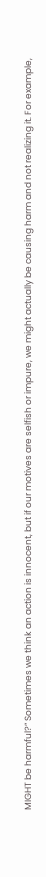MIGHT be harmful?” Sometimes we think an action is innocent, but if our motives are selfish or impure, we might actually be causing harm and not realizing it. For example,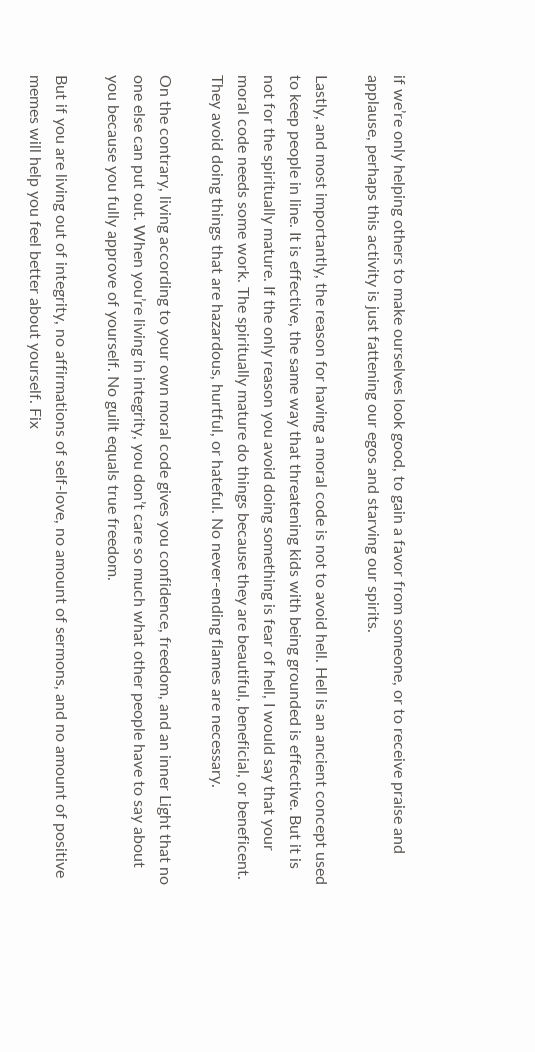if we’re only helping others to make ourselves look good, to gain a favor from someone, or to receive praise and applause, perhaps this activity is just fattening our egos and starving our spirits.

Lastly, and most importantly, the reason for having a moral code is not to avoid hell. Hell is an ancient concept used to keep people in line. It is effective, the same way that threatening kids with being grounded is effective. But it is not for the spiritually mature. If the only reason you avoid doing something is fear of hell, I would say that your moral code needs some work. The spiritually mature do things because they are beautiful, beneficial, or beneficent. They avoid doing things that are hazardous, hurtful, or hateful. No never-ending flames are necessary.

On the contrary, living according to your own moral code gives you confidence, freedom, and an inner Light that no one else can put out. When you’re living in integrity, you don’t care so much what other people have to say about you because you fully approve of yourself. No guilt equals true freedom.

But if you are living out of integrity, no affirmations of self-love, no amount of sermons, and no amount of positive memes will help you feel better about yourself. Fix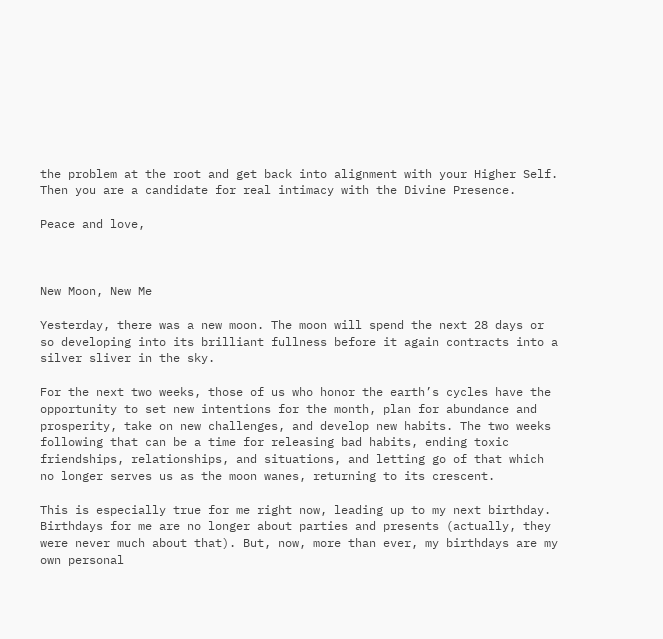the problem at the root and get back into alignment with your Higher Self. Then you are a candidate for real intimacy with the Divine Presence.

Peace and love,



New Moon, New Me

Yesterday, there was a new moon. The moon will spend the next 28 days or so developing into its brilliant fullness before it again contracts into a silver sliver in the sky.

For the next two weeks, those of us who honor the earth’s cycles have the opportunity to set new intentions for the month, plan for abundance and prosperity, take on new challenges, and develop new habits. The two weeks following that can be a time for releasing bad habits, ending toxic friendships, relationships, and situations, and letting go of that which no longer serves us as the moon wanes, returning to its crescent.

This is especially true for me right now, leading up to my next birthday. Birthdays for me are no longer about parties and presents (actually, they were never much about that). But, now, more than ever, my birthdays are my own personal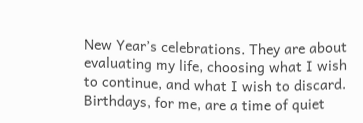New Year’s celebrations. They are about evaluating my life, choosing what I wish to continue, and what I wish to discard. Birthdays, for me, are a time of quiet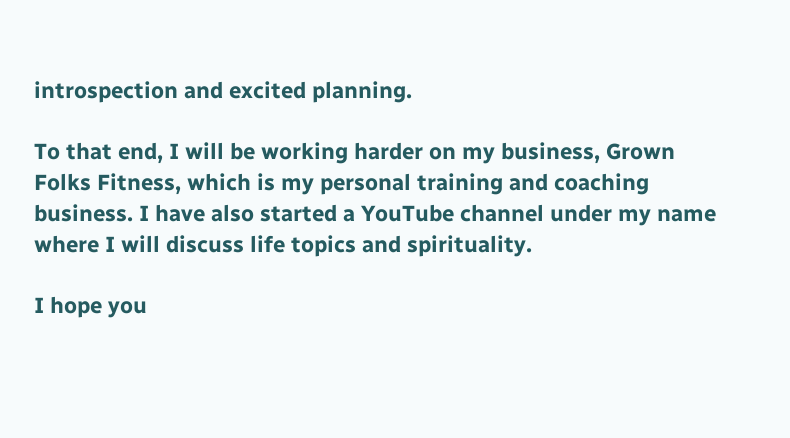introspection and excited planning.

To that end, I will be working harder on my business, Grown Folks Fitness, which is my personal training and coaching business. I have also started a YouTube channel under my name where I will discuss life topics and spirituality.

I hope you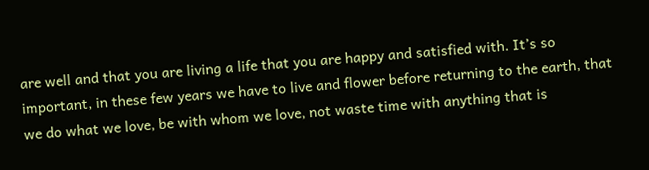are well and that you are living a life that you are happy and satisfied with. It’s so important, in these few years we have to live and flower before returning to the earth, that we do what we love, be with whom we love, not waste time with anything that is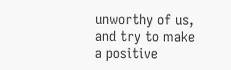unworthy of us, and try to make a positive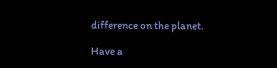difference on the planet.

Have a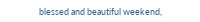blessed and beautiful weekend,